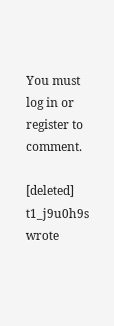You must log in or register to comment.

[deleted] t1_j9u0h9s wrote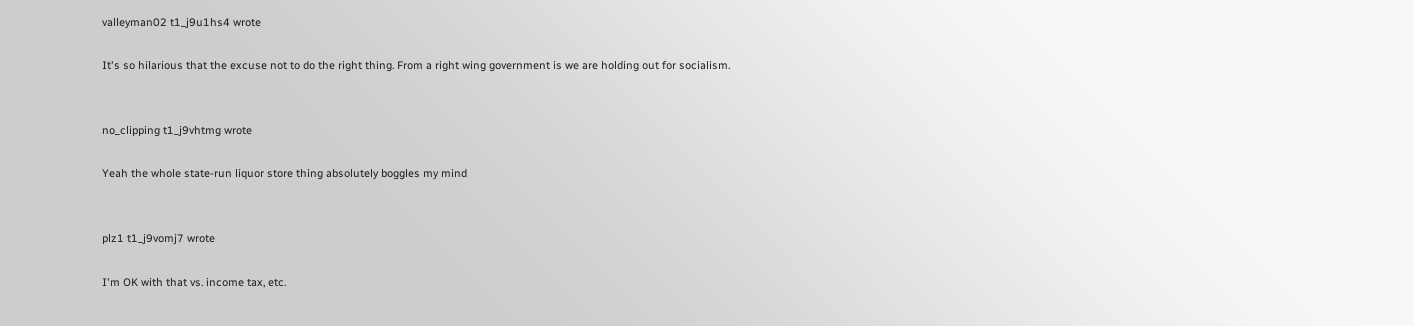valleyman02 t1_j9u1hs4 wrote

It's so hilarious that the excuse not to do the right thing. From a right wing government is we are holding out for socialism.


no_clipping t1_j9vhtmg wrote

Yeah the whole state-run liquor store thing absolutely boggles my mind


plz1 t1_j9vomj7 wrote

I'm OK with that vs. income tax, etc.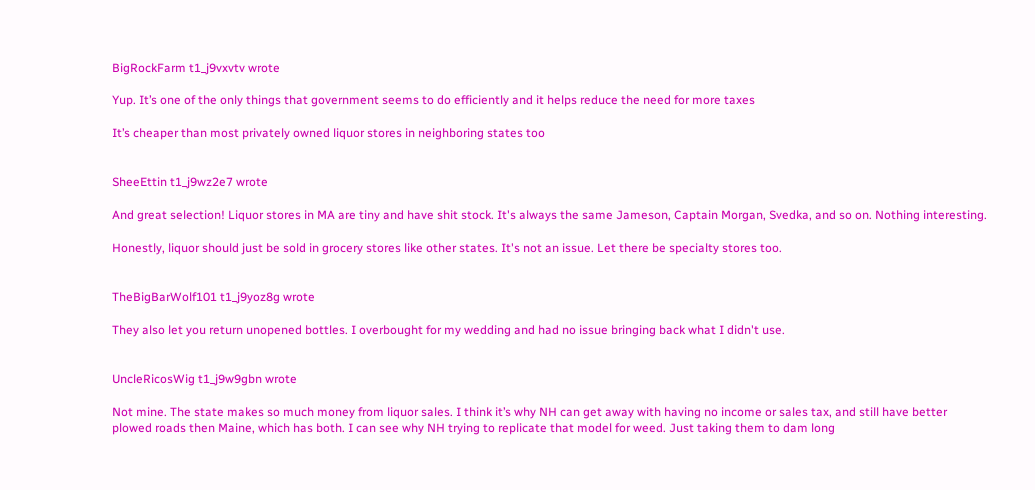BigRockFarm t1_j9vxvtv wrote

Yup. It’s one of the only things that government seems to do efficiently and it helps reduce the need for more taxes

It’s cheaper than most privately owned liquor stores in neighboring states too


SheeEttin t1_j9wz2e7 wrote

And great selection! Liquor stores in MA are tiny and have shit stock. It's always the same Jameson, Captain Morgan, Svedka, and so on. Nothing interesting.

Honestly, liquor should just be sold in grocery stores like other states. It's not an issue. Let there be specialty stores too.


TheBigBarWolf101 t1_j9yoz8g wrote

They also let you return unopened bottles. I overbought for my wedding and had no issue bringing back what I didn't use.


UncleRicosWig t1_j9w9gbn wrote

Not mine. The state makes so much money from liquor sales. I think it’s why NH can get away with having no income or sales tax, and still have better plowed roads then Maine, which has both. I can see why NH trying to replicate that model for weed. Just taking them to dam long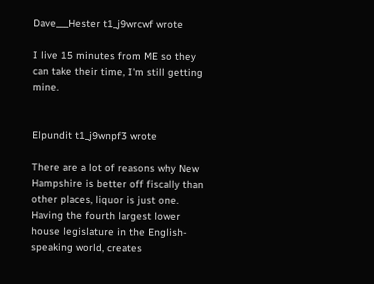Dave___Hester t1_j9wrcwf wrote

I live 15 minutes from ME so they can take their time, I'm still getting mine.


Elpundit t1_j9wnpf3 wrote

There are a lot of reasons why New Hampshire is better off fiscally than other places, liquor is just one. Having the fourth largest lower house legislature in the English-speaking world, creates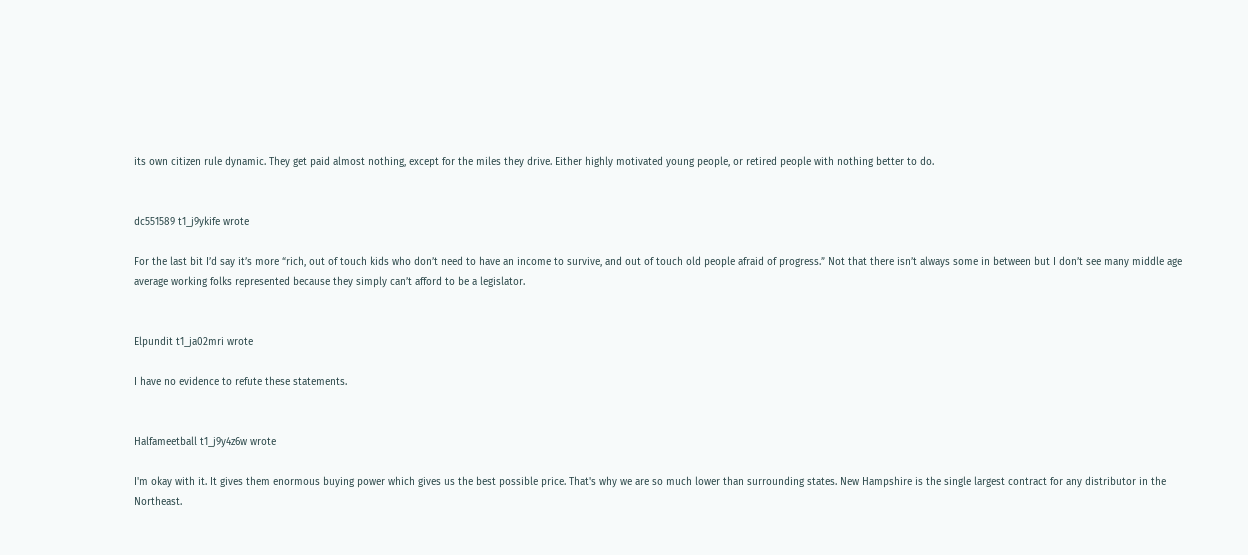its own citizen rule dynamic. They get paid almost nothing, except for the miles they drive. Either highly motivated young people, or retired people with nothing better to do.


dc551589 t1_j9ykife wrote

For the last bit I’d say it’s more “rich, out of touch kids who don’t need to have an income to survive, and out of touch old people afraid of progress.” Not that there isn’t always some in between but I don’t see many middle age average working folks represented because they simply can’t afford to be a legislator.


Elpundit t1_ja02mri wrote

I have no evidence to refute these statements.


Halfameetball t1_j9y4z6w wrote

I'm okay with it. It gives them enormous buying power which gives us the best possible price. That's why we are so much lower than surrounding states. New Hampshire is the single largest contract for any distributor in the Northeast.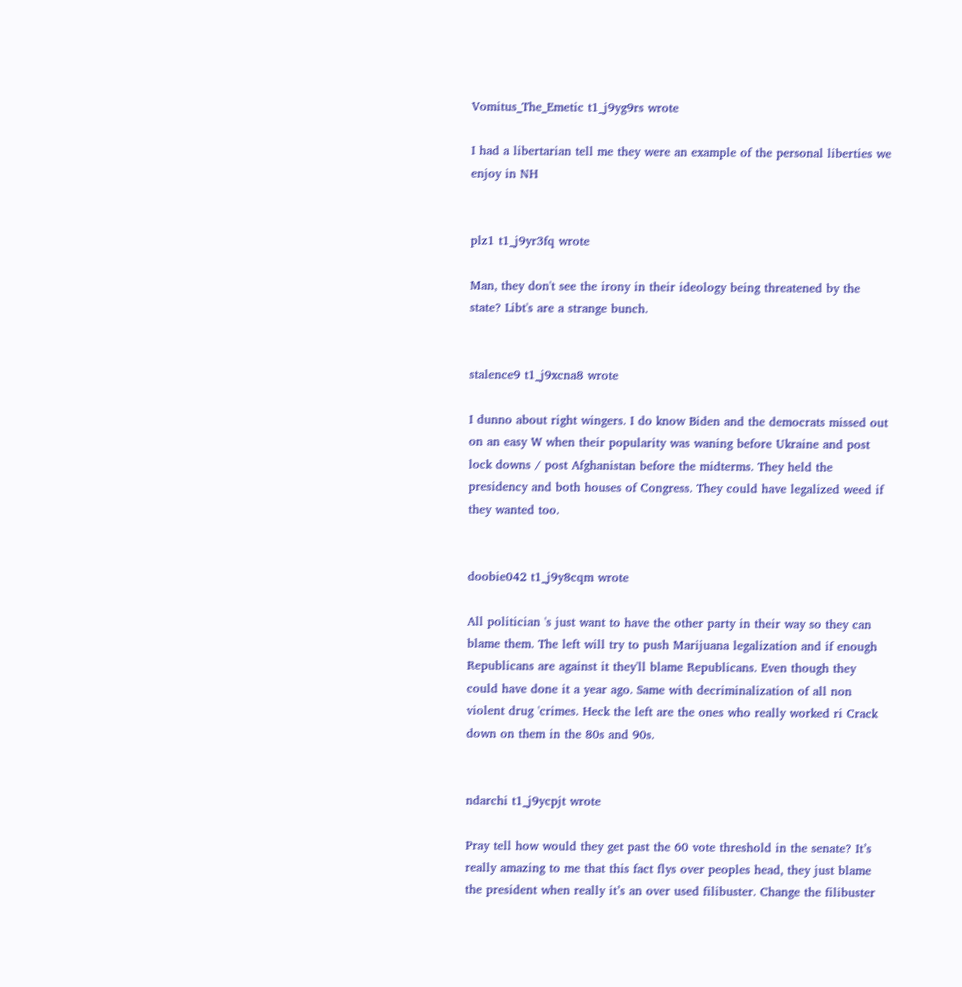Vomitus_The_Emetic t1_j9yg9rs wrote

I had a libertarian tell me they were an example of the personal liberties we enjoy in NH


plz1 t1_j9yr3fq wrote

Man, they don't see the irony in their ideology being threatened by the state? Libt's are a strange bunch.


stalence9 t1_j9xcna8 wrote

I dunno about right wingers. I do know Biden and the democrats missed out on an easy W when their popularity was waning before Ukraine and post lock downs / post Afghanistan before the midterms. They held the presidency and both houses of Congress. They could have legalized weed if they wanted too.


doobie042 t1_j9y8cqm wrote

All politician 's just want to have the other party in their way so they can blame them. The left will try to push Marijuana legalization and if enough Republicans are against it they'll blame Republicans. Even though they could have done it a year ago. Same with decriminalization of all non violent drug 'crimes. Heck the left are the ones who really worked ri Crack down on them in the 80s and 90s.


ndarchi t1_j9ycpjt wrote

Pray tell how would they get past the 60 vote threshold in the senate? It’s really amazing to me that this fact flys over peoples head, they just blame the president when really it’s an over used filibuster. Change the filibuster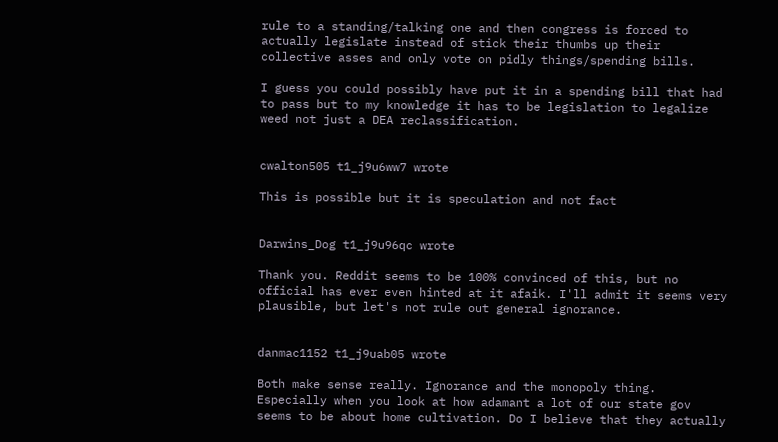rule to a standing/talking one and then congress is forced to actually legislate instead of stick their thumbs up their collective asses and only vote on pidly things/spending bills.

I guess you could possibly have put it in a spending bill that had to pass but to my knowledge it has to be legislation to legalize weed not just a DEA reclassification.


cwalton505 t1_j9u6ww7 wrote

This is possible but it is speculation and not fact


Darwins_Dog t1_j9u96qc wrote

Thank you. Reddit seems to be 100% convinced of this, but no official has ever even hinted at it afaik. I'll admit it seems very plausible, but let's not rule out general ignorance.


danmac1152 t1_j9uab05 wrote

Both make sense really. Ignorance and the monopoly thing. Especially when you look at how adamant a lot of our state gov seems to be about home cultivation. Do I believe that they actually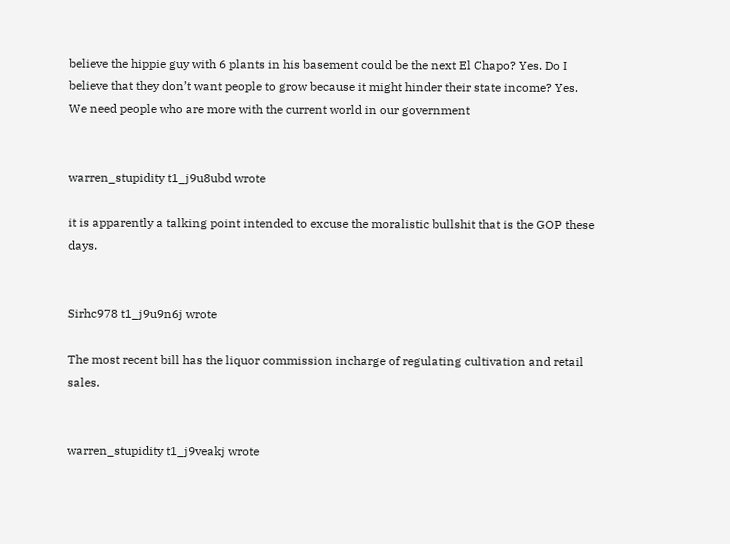believe the hippie guy with 6 plants in his basement could be the next El Chapo? Yes. Do I believe that they don’t want people to grow because it might hinder their state income? Yes. We need people who are more with the current world in our government


warren_stupidity t1_j9u8ubd wrote

it is apparently a talking point intended to excuse the moralistic bullshit that is the GOP these days.


Sirhc978 t1_j9u9n6j wrote

The most recent bill has the liquor commission incharge of regulating cultivation and retail sales.


warren_stupidity t1_j9veakj wrote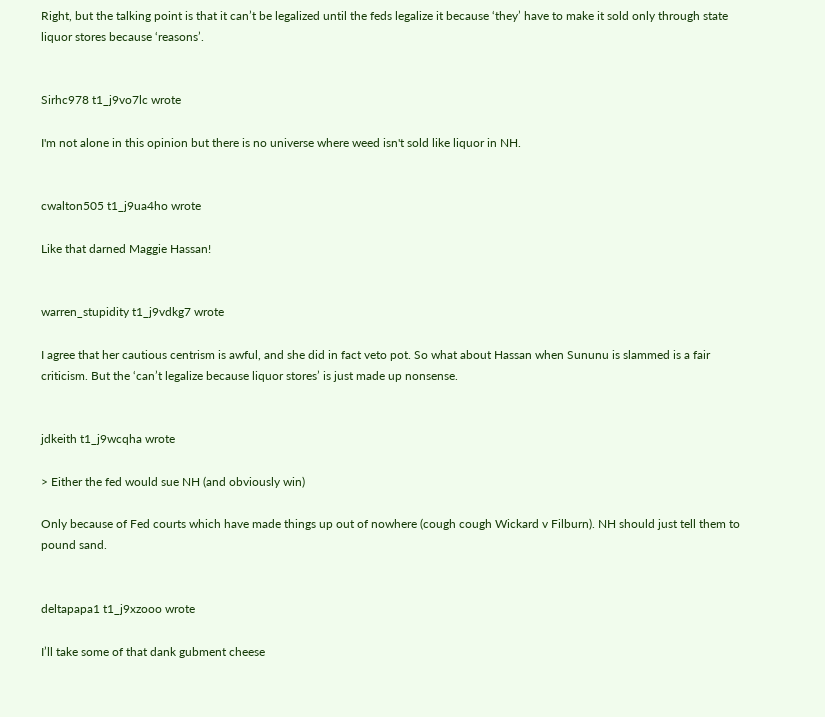Right, but the talking point is that it can’t be legalized until the feds legalize it because ‘they’ have to make it sold only through state liquor stores because ‘reasons’.


Sirhc978 t1_j9vo7lc wrote

I'm not alone in this opinion but there is no universe where weed isn't sold like liquor in NH.


cwalton505 t1_j9ua4ho wrote

Like that darned Maggie Hassan!


warren_stupidity t1_j9vdkg7 wrote

I agree that her cautious centrism is awful, and she did in fact veto pot. So what about Hassan when Sununu is slammed is a fair criticism. But the ‘can’t legalize because liquor stores’ is just made up nonsense.


jdkeith t1_j9wcqha wrote

> Either the fed would sue NH (and obviously win)

Only because of Fed courts which have made things up out of nowhere (cough cough Wickard v Filburn). NH should just tell them to pound sand.


deltapapa1 t1_j9xzooo wrote

I’ll take some of that dank gubment cheese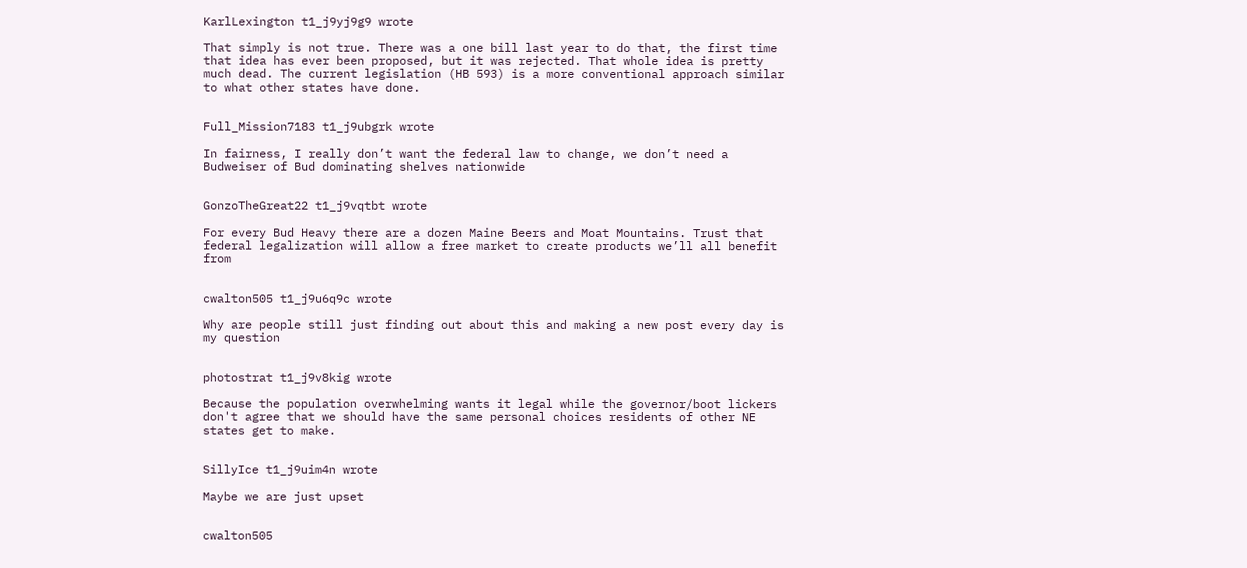KarlLexington t1_j9yj9g9 wrote

That simply is not true. There was a one bill last year to do that, the first time that idea has ever been proposed, but it was rejected. That whole idea is pretty much dead. The current legislation (HB 593) is a more conventional approach similar to what other states have done.


Full_Mission7183 t1_j9ubgrk wrote

In fairness, I really don’t want the federal law to change, we don’t need a Budweiser of Bud dominating shelves nationwide


GonzoTheGreat22 t1_j9vqtbt wrote

For every Bud Heavy there are a dozen Maine Beers and Moat Mountains. Trust that federal legalization will allow a free market to create products we’ll all benefit from


cwalton505 t1_j9u6q9c wrote

Why are people still just finding out about this and making a new post every day is my question


photostrat t1_j9v8kig wrote

Because the population overwhelming wants it legal while the governor/boot lickers don't agree that we should have the same personal choices residents of other NE states get to make.


SillyIce t1_j9uim4n wrote

Maybe we are just upset


cwalton505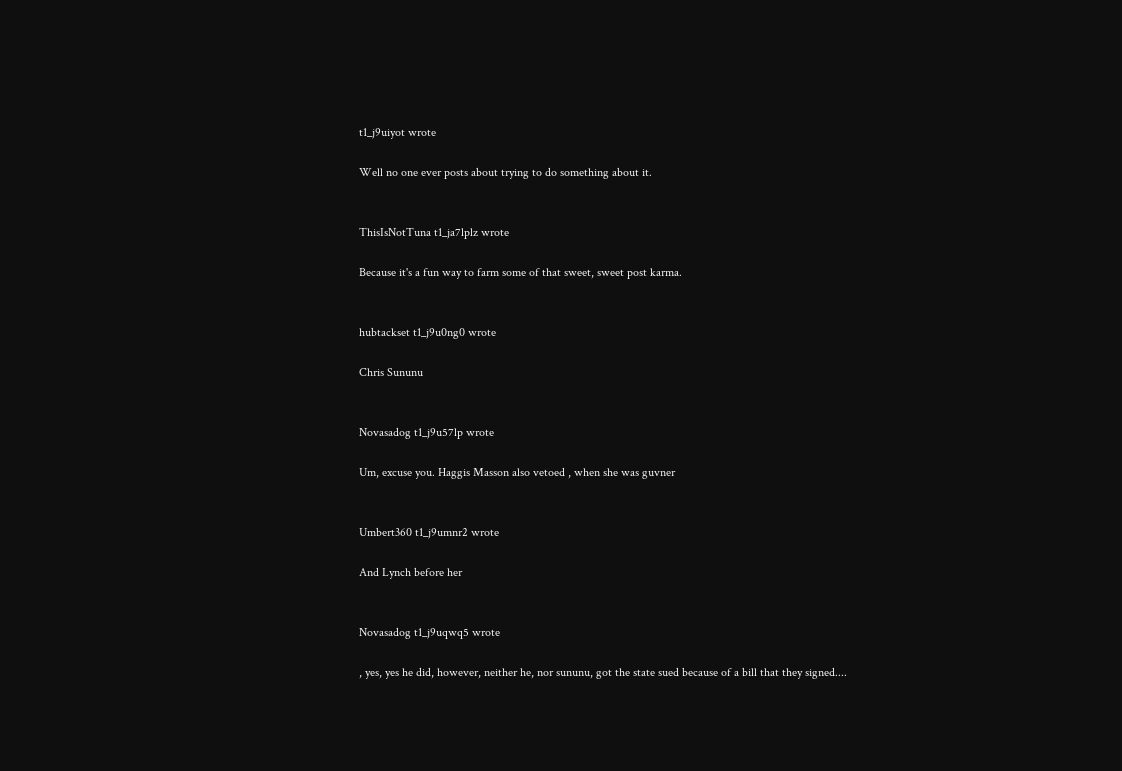t1_j9uiyot wrote

Well no one ever posts about trying to do something about it.


ThisIsNotTuna t1_ja7lplz wrote

Because it's a fun way to farm some of that sweet, sweet post karma.


hubtackset t1_j9u0ng0 wrote

Chris Sununu


Novasadog t1_j9u57lp wrote

Um, excuse you. Haggis Masson also vetoed , when she was guvner


Umbert360 t1_j9umnr2 wrote

And Lynch before her


Novasadog t1_j9uqwq5 wrote

, yes, yes he did, however, neither he, nor sununu, got the state sued because of a bill that they signed....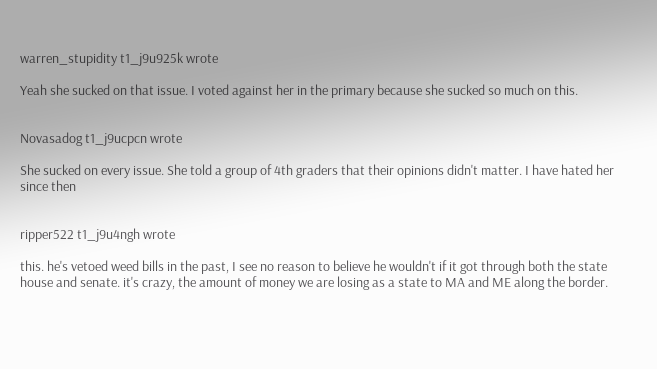warren_stupidity t1_j9u925k wrote

Yeah she sucked on that issue. I voted against her in the primary because she sucked so much on this.


Novasadog t1_j9ucpcn wrote

She sucked on every issue. She told a group of 4th graders that their opinions didn't matter. I have hated her since then


ripper522 t1_j9u4ngh wrote

this. he's vetoed weed bills in the past, I see no reason to believe he wouldn't if it got through both the state house and senate. it's crazy, the amount of money we are losing as a state to MA and ME along the border.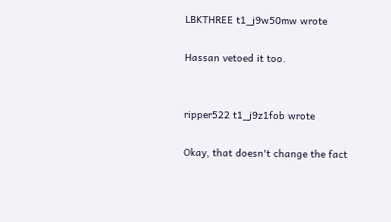LBKTHREE t1_j9w50mw wrote

Hassan vetoed it too.


ripper522 t1_j9z1fob wrote

Okay, that doesn't change the fact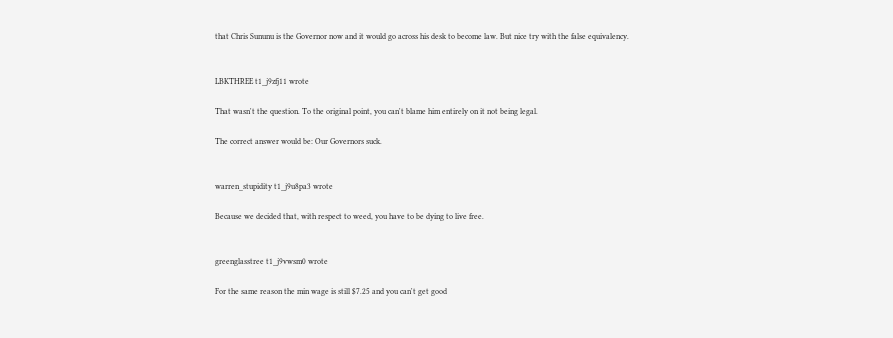that Chris Sununu is the Governor now and it would go across his desk to become law. But nice try with the false equivalency.


LBKTHREE t1_j9zfj11 wrote

That wasn't the question. To the original point, you can't blame him entirely on it not being legal.

The correct answer would be: Our Governors suck.


warren_stupidity t1_j9u8pa3 wrote

Because we decided that, with respect to weed, you have to be dying to live free.


greenglasstree t1_j9vwsm0 wrote

For the same reason the min wage is still $7.25 and you can't get good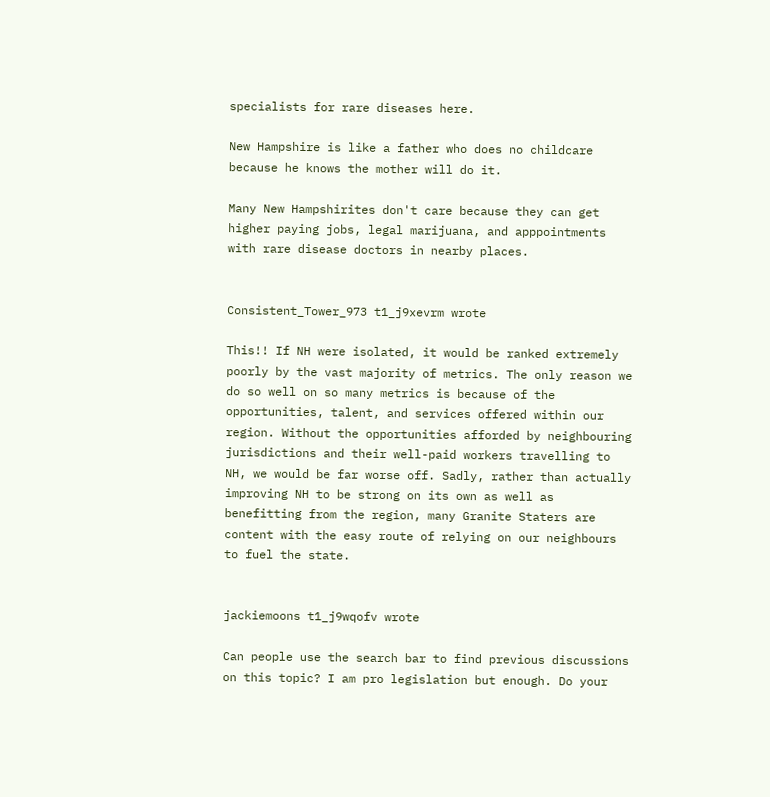specialists for rare diseases here.

New Hampshire is like a father who does no childcare because he knows the mother will do it.

Many New Hampshirites don't care because they can get higher paying jobs, legal marijuana, and apppointments with rare disease doctors in nearby places.


Consistent_Tower_973 t1_j9xevrm wrote

This!! If NH were isolated, it would be ranked extremely poorly by the vast majority of metrics. The only reason we do so well on so many metrics is because of the opportunities, talent, and services offered within our region. Without the opportunities afforded by neighbouring jurisdictions and their well-paid workers travelling to NH, we would be far worse off. Sadly, rather than actually improving NH to be strong on its own as well as benefitting from the region, many Granite Staters are content with the easy route of relying on our neighbours to fuel the state.


jackiemoons t1_j9wqofv wrote

Can people use the search bar to find previous discussions on this topic? I am pro legislation but enough. Do your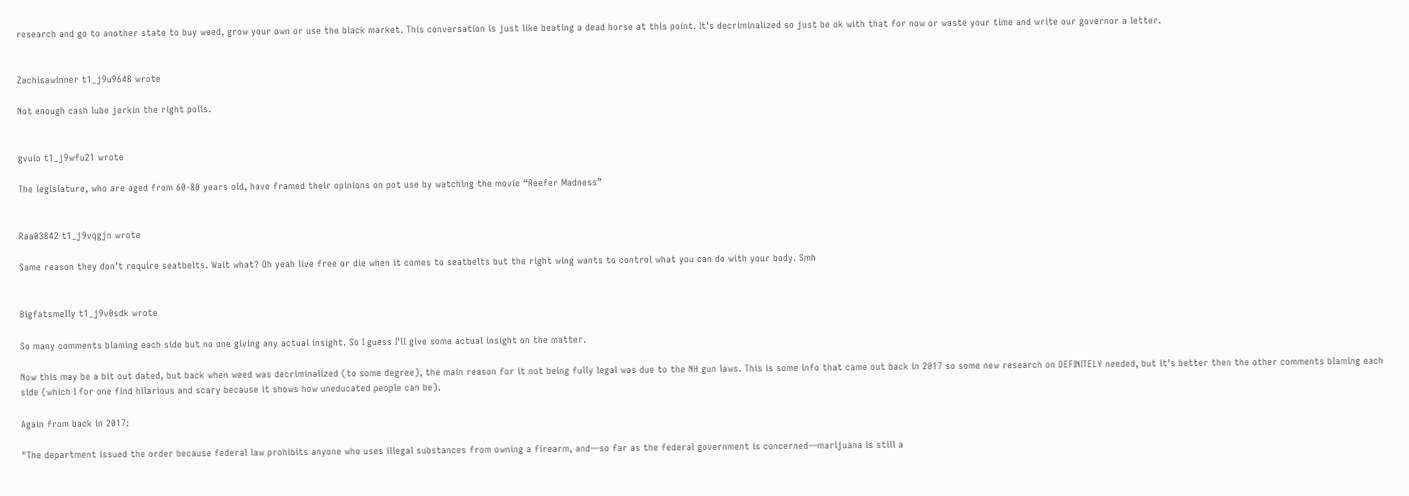research and go to another state to buy weed, grow your own or use the black market. This conversation is just like beating a dead horse at this point. It's decriminalized so just be ok with that for now or waste your time and write our governor a letter.


Zachisawinner t1_j9u9648 wrote

Not enough cash lube jerkin the right polis.


gvuio t1_j9wfu21 wrote

The legislature, who are aged from 60-80 years old, have framed their opinions on pot use by watching the movie “Reefer Madness”


Raa03842 t1_j9vqgjn wrote

Same reason they don’t require seatbelts. Wait what? Oh yeah live free or die when it comes to seatbelts but the right wing wants to control what you can do with your body. Smh


Bigfatsmelly t1_j9v0sdk wrote

So many comments blaming each side but no one giving any actual insight. So I guess I'll give some actual insight on the matter.

Now this may be a bit out dated, but back when weed was decriminalized (to some degree), the main reason for it not being fully legal was due to the NH gun laws. This is some info that came out back in 2017 so some new research on DEFINITELY needed, but it's better then the other comments blaming each side (which I for one find hilarious and scary because it shows how uneducated people can be).

Again from back in 2017:

"The department issued the order because federal law prohibits anyone who uses illegal substances from owning a firearm, and—so far as the federal government is concerned—marijuana is still a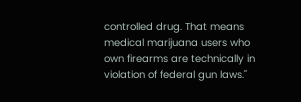controlled drug. That means medical marijuana users who own firearms are technically in violation of federal gun laws."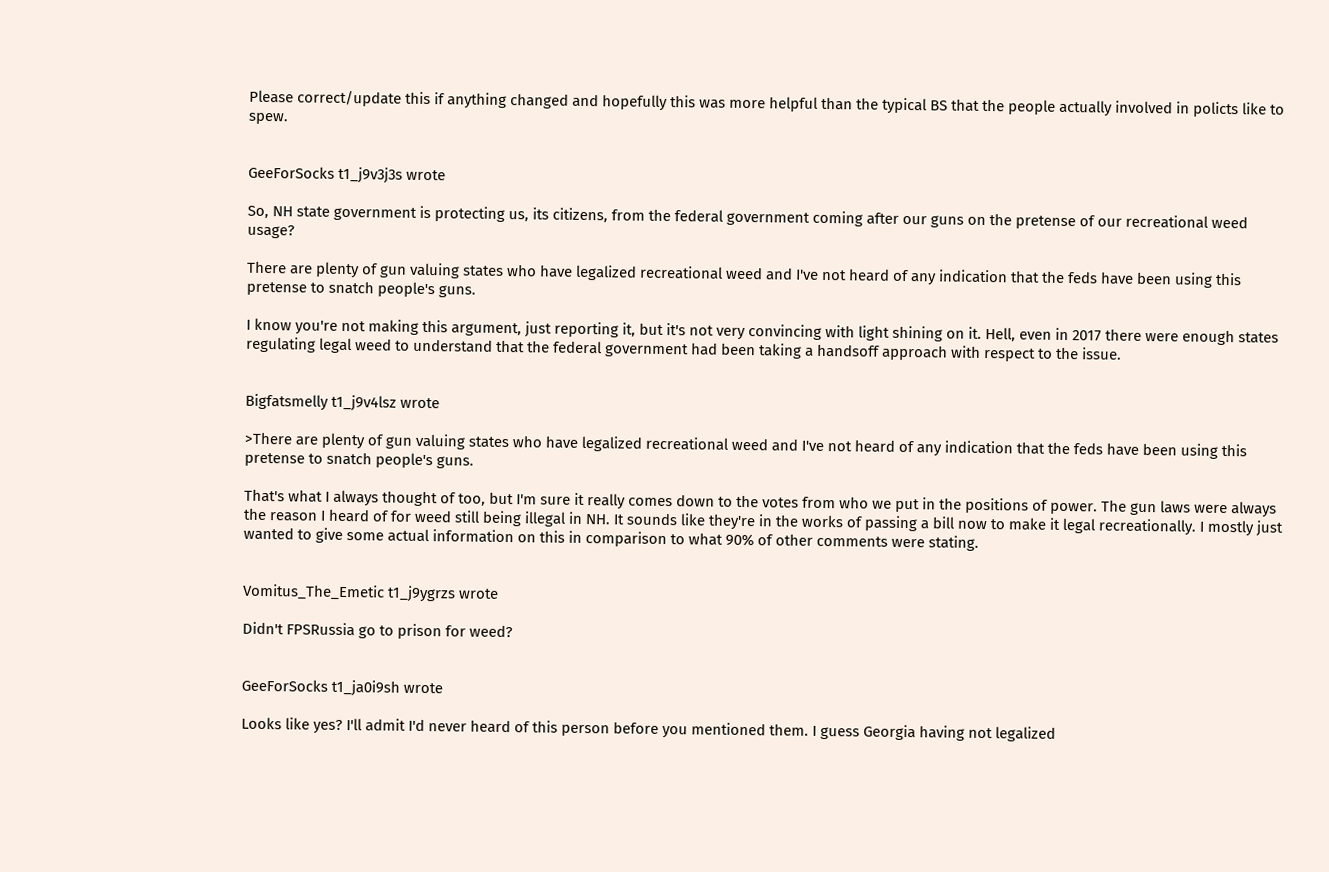Please correct/update this if anything changed and hopefully this was more helpful than the typical BS that the people actually involved in policts like to spew.


GeeForSocks t1_j9v3j3s wrote

So, NH state government is protecting us, its citizens, from the federal government coming after our guns on the pretense of our recreational weed usage?

There are plenty of gun valuing states who have legalized recreational weed and I've not heard of any indication that the feds have been using this pretense to snatch people's guns.

I know you're not making this argument, just reporting it, but it's not very convincing with light shining on it. Hell, even in 2017 there were enough states regulating legal weed to understand that the federal government had been taking a handsoff approach with respect to the issue.


Bigfatsmelly t1_j9v4lsz wrote

>There are plenty of gun valuing states who have legalized recreational weed and I've not heard of any indication that the feds have been using this pretense to snatch people's guns.

That's what I always thought of too, but I'm sure it really comes down to the votes from who we put in the positions of power. The gun laws were always the reason I heard of for weed still being illegal in NH. It sounds like they're in the works of passing a bill now to make it legal recreationally. I mostly just wanted to give some actual information on this in comparison to what 90% of other comments were stating.


Vomitus_The_Emetic t1_j9ygrzs wrote

Didn't FPSRussia go to prison for weed?


GeeForSocks t1_ja0i9sh wrote

Looks like yes? I'll admit I'd never heard of this person before you mentioned them. I guess Georgia having not legalized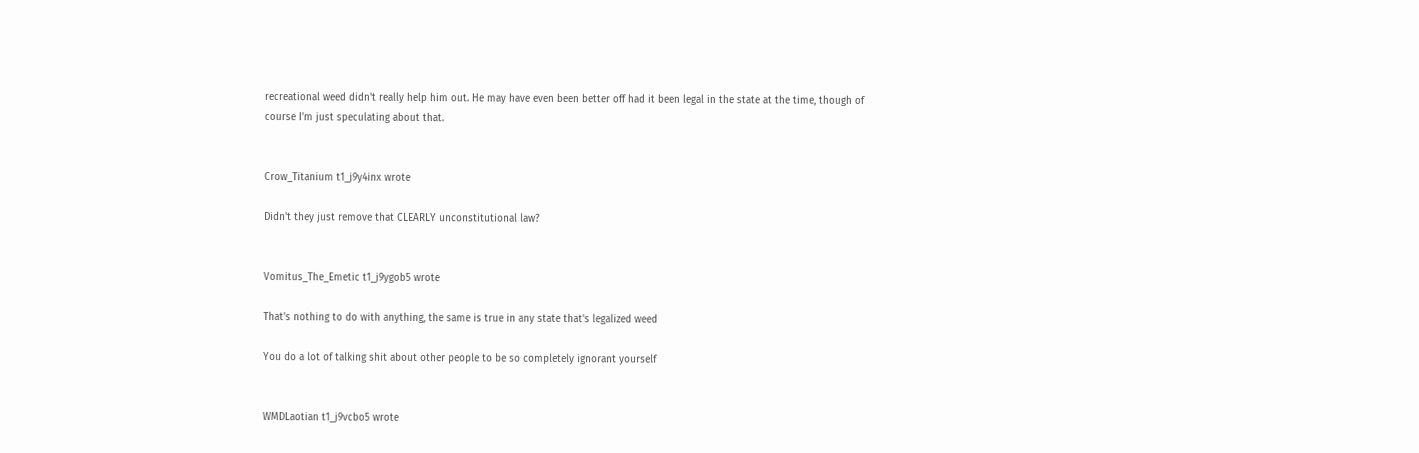recreational weed didn't really help him out. He may have even been better off had it been legal in the state at the time, though of course I'm just speculating about that.


Crow_Titanium t1_j9y4inx wrote

Didn't they just remove that CLEARLY unconstitutional law?


Vomitus_The_Emetic t1_j9ygob5 wrote

That's nothing to do with anything, the same is true in any state that's legalized weed

You do a lot of talking shit about other people to be so completely ignorant yourself


WMDLaotian t1_j9vcbo5 wrote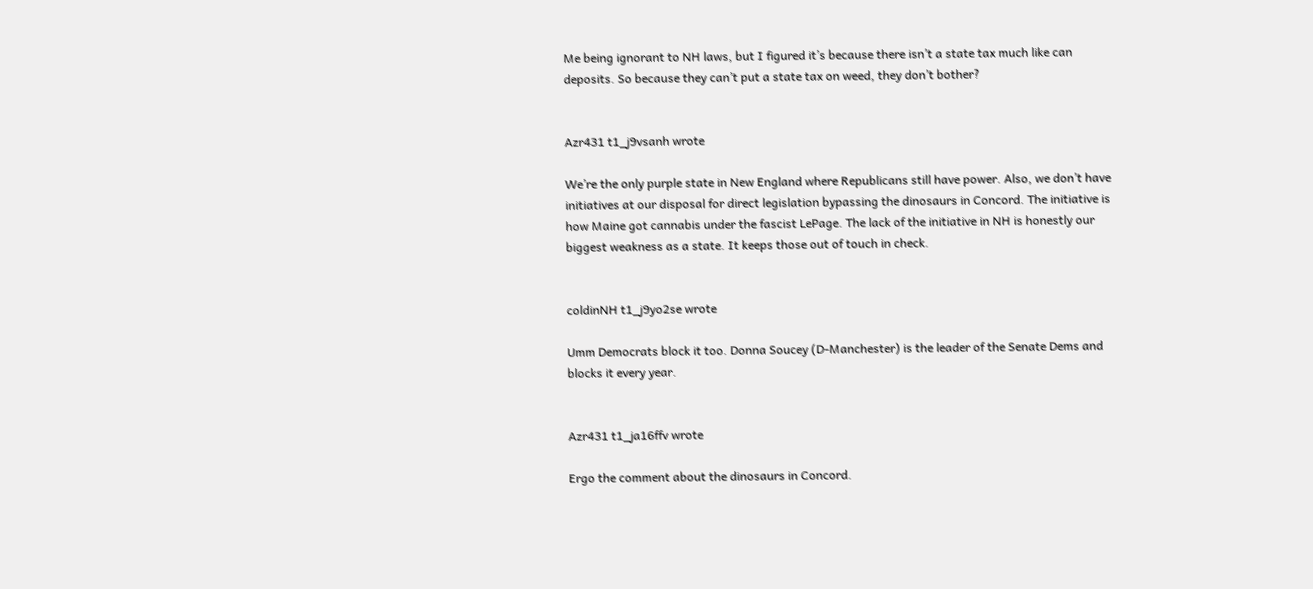Me being ignorant to NH laws, but I figured it’s because there isn’t a state tax much like can deposits. So because they can’t put a state tax on weed, they don’t bother?


Azr431 t1_j9vsanh wrote

We’re the only purple state in New England where Republicans still have power. Also, we don’t have initiatives at our disposal for direct legislation bypassing the dinosaurs in Concord. The initiative is how Maine got cannabis under the fascist LePage. The lack of the initiative in NH is honestly our biggest weakness as a state. It keeps those out of touch in check.


coldinNH t1_j9yo2se wrote

Umm Democrats block it too. Donna Soucey (D-Manchester) is the leader of the Senate Dems and blocks it every year.


Azr431 t1_ja16ffv wrote

Ergo the comment about the dinosaurs in Concord.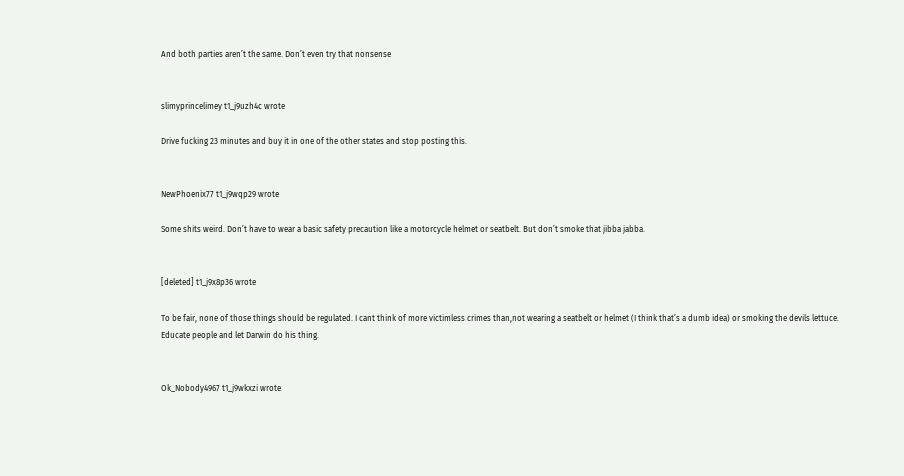And both parties aren’t the same. Don’t even try that nonsense


slimyprincelimey t1_j9uzh4c wrote

Drive fucking 23 minutes and buy it in one of the other states and stop posting this.


NewPhoenix77 t1_j9wqp29 wrote

Some shits weird. Don’t have to wear a basic safety precaution like a motorcycle helmet or seatbelt. But don’t smoke that jibba jabba.


[deleted] t1_j9x8p36 wrote

To be fair, none of those things should be regulated. I cant think of more victimless crimes than,not wearing a seatbelt or helmet (I think that’s a dumb idea) or smoking the devils lettuce. Educate people and let Darwin do his thing.


Ok_Nobody4967 t1_j9wkxzi wrote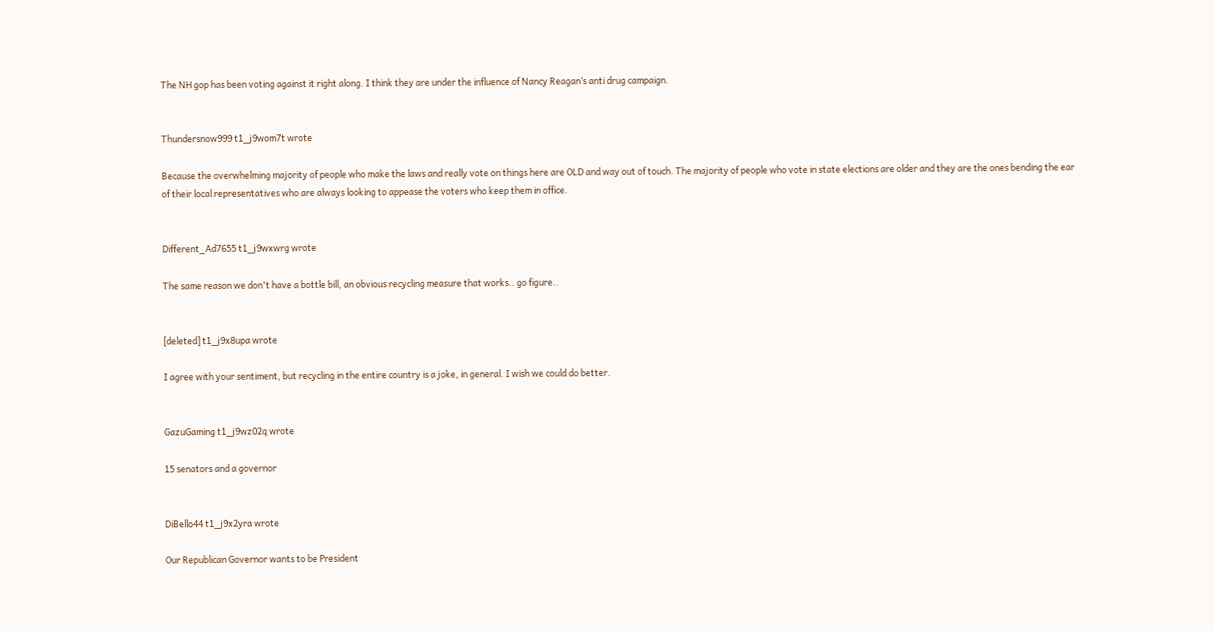The NH gop has been voting against it right along. I think they are under the influence of Nancy Reagan’s anti drug campaign.


Thundersnow999 t1_j9wom7t wrote

Because the overwhelming majority of people who make the laws and really vote on things here are OLD and way out of touch. The majority of people who vote in state elections are older and they are the ones bending the ear of their local representatives who are always looking to appease the voters who keep them in office.


Different_Ad7655 t1_j9wxwrg wrote

The same reason we don't have a bottle bill, an obvious recycling measure that works.. go figure..


[deleted] t1_j9x8upa wrote

I agree with your sentiment, but recycling in the entire country is a joke, in general. I wish we could do better.


GazuGaming t1_j9wz02q wrote

15 senators and a governor


DiBello44 t1_j9x2yra wrote

Our Republican Governor wants to be President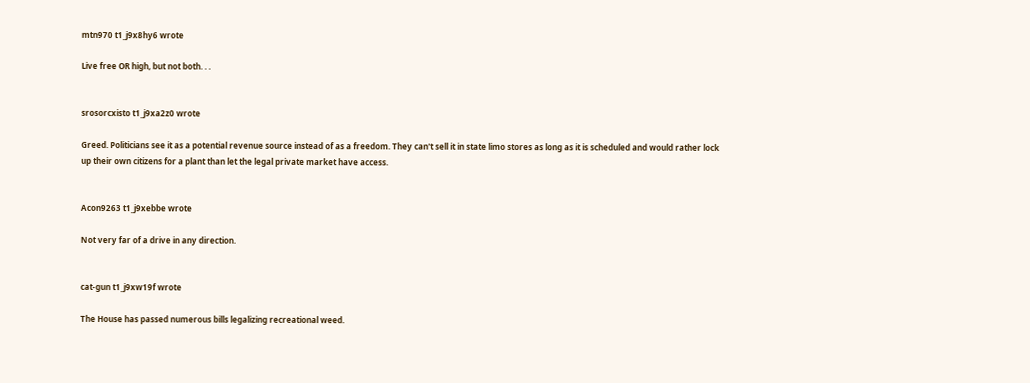mtn970 t1_j9x8hy6 wrote

Live free OR high, but not both. . .


srosorcxisto t1_j9xa2z0 wrote

Greed. Politicians see it as a potential revenue source instead of as a freedom. They can't sell it in state limo stores as long as it is scheduled and would rather lock up their own citizens for a plant than let the legal private market have access.


Acon9263 t1_j9xebbe wrote

Not very far of a drive in any direction.


cat-gun t1_j9xw19f wrote

The House has passed numerous bills legalizing recreational weed.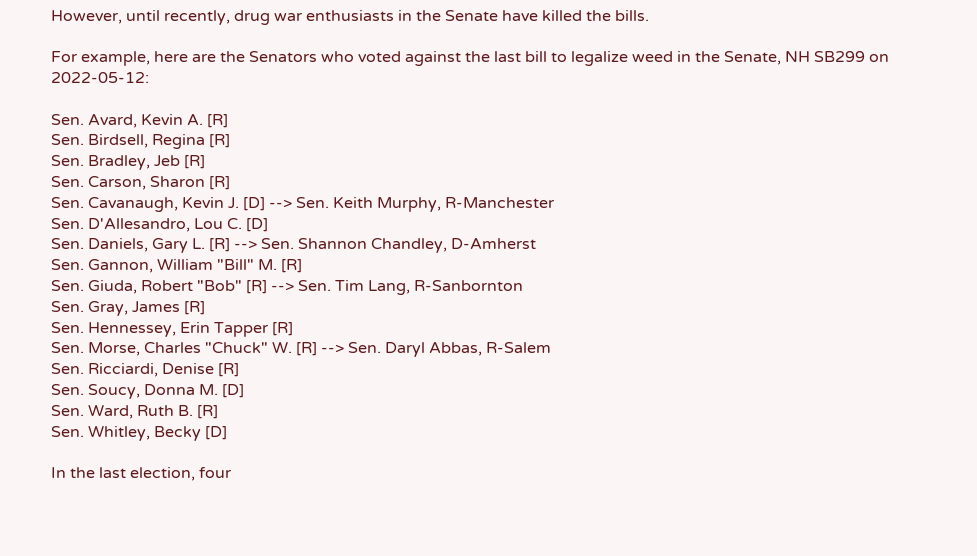However, until recently, drug war enthusiasts in the Senate have killed the bills.

For example, here are the Senators who voted against the last bill to legalize weed in the Senate, NH SB299 on 2022-05-12:

Sen. Avard, Kevin A. [R]
Sen. Birdsell, Regina [R]
Sen. Bradley, Jeb [R]
Sen. Carson, Sharon [R]
Sen. Cavanaugh, Kevin J. [D] --> Sen. Keith Murphy, R-Manchester
Sen. D'Allesandro, Lou C. [D]
Sen. Daniels, Gary L. [R] --> Sen. Shannon Chandley, D-Amherst
Sen. Gannon, William "Bill" M. [R]
Sen. Giuda, Robert "Bob" [R] --> Sen. Tim Lang, R-Sanbornton
Sen. Gray, James [R]
Sen. Hennessey, Erin Tapper [R]
Sen. Morse, Charles "Chuck" W. [R] --> Sen. Daryl Abbas, R-Salem
Sen. Ricciardi, Denise [R]
Sen. Soucy, Donna M. [D]
Sen. Ward, Ruth B. [R]
Sen. Whitley, Becky [D]

In the last election, four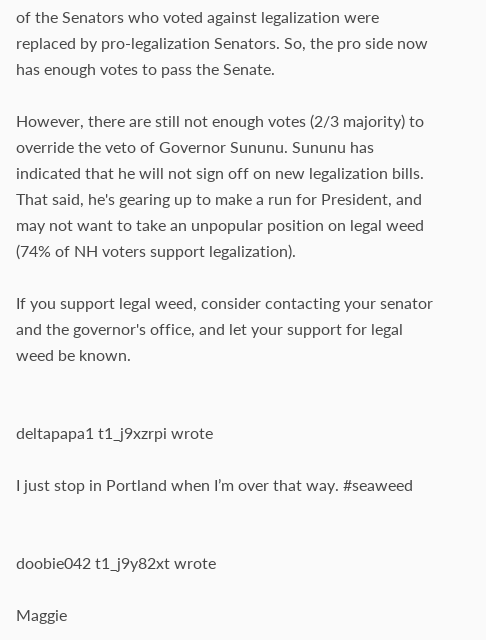of the Senators who voted against legalization were replaced by pro-legalization Senators. So, the pro side now has enough votes to pass the Senate.

However, there are still not enough votes (2/3 majority) to override the veto of Governor Sununu. Sununu has indicated that he will not sign off on new legalization bills. That said, he's gearing up to make a run for President, and may not want to take an unpopular position on legal weed (74% of NH voters support legalization).

If you support legal weed, consider contacting your senator and the governor's office, and let your support for legal weed be known.


deltapapa1 t1_j9xzrpi wrote

I just stop in Portland when I’m over that way. #seaweed


doobie042 t1_j9y82xt wrote

Maggie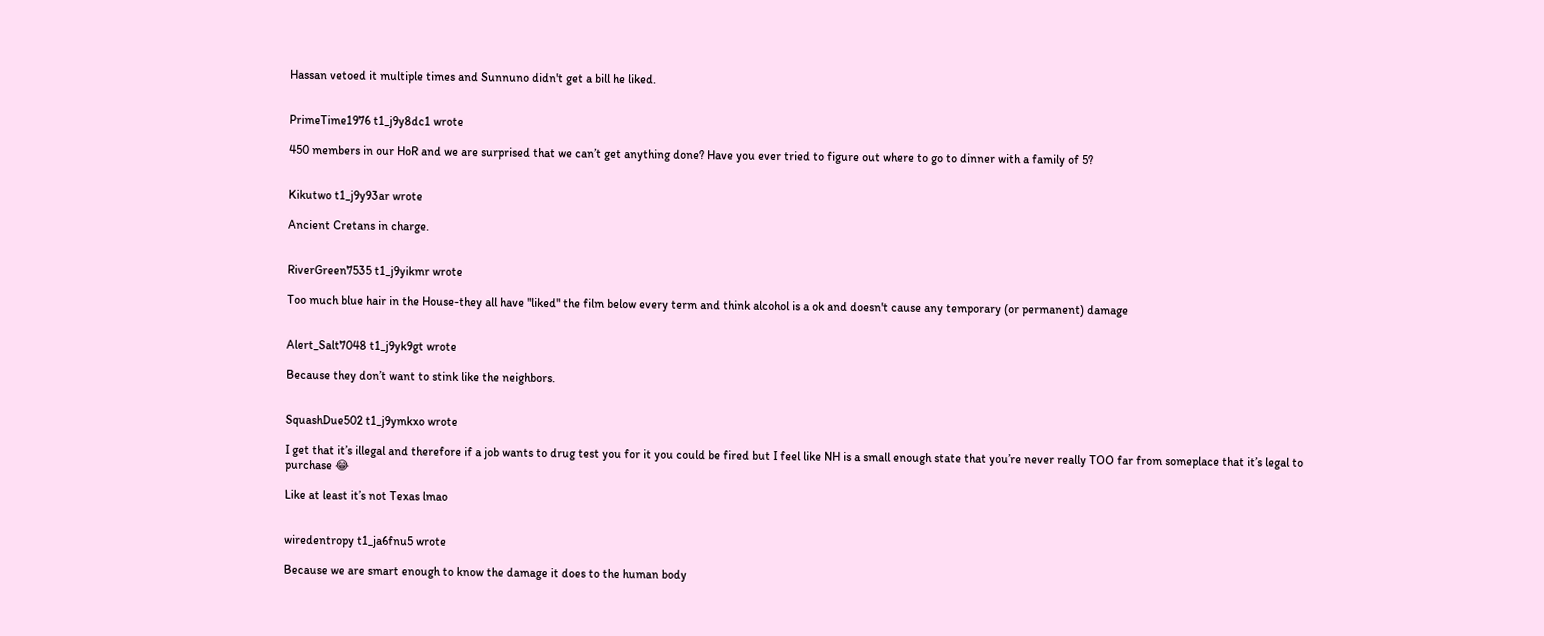Hassan vetoed it multiple times and Sunnuno didn't get a bill he liked.


PrimeTime1976 t1_j9y8dc1 wrote

450 members in our HoR and we are surprised that we can’t get anything done? Have you ever tried to figure out where to go to dinner with a family of 5?


Kikutwo t1_j9y93ar wrote

Ancient Cretans in charge.


RiverGreen7535 t1_j9yikmr wrote

Too much blue hair in the House-they all have "liked" the film below every term and think alcohol is a ok and doesn't cause any temporary (or permanent) damage


Alert_Salt7048 t1_j9yk9gt wrote

Because they don’t want to stink like the neighbors.


SquashDue502 t1_j9ymkxo wrote

I get that it’s illegal and therefore if a job wants to drug test you for it you could be fired but I feel like NH is a small enough state that you’re never really TOO far from someplace that it’s legal to purchase 😂

Like at least it’s not Texas lmao


wiredentropy t1_ja6fnu5 wrote

Because we are smart enough to know the damage it does to the human body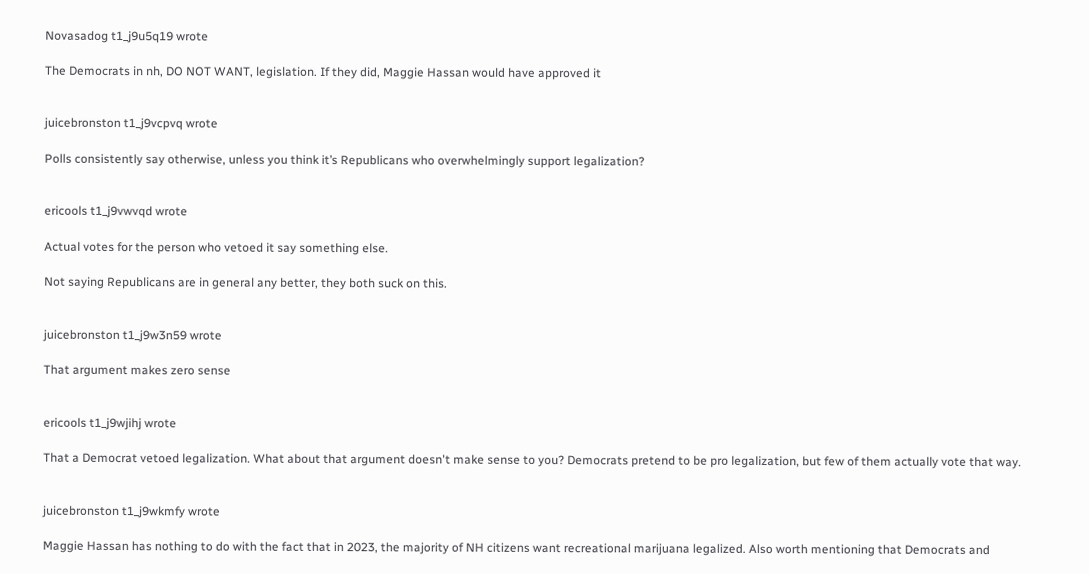Novasadog t1_j9u5q19 wrote

The Democrats in nh, DO NOT WANT, legislation. If they did, Maggie Hassan would have approved it


juicebronston t1_j9vcpvq wrote

Polls consistently say otherwise, unless you think it’s Republicans who overwhelmingly support legalization?


ericools t1_j9vwvqd wrote

Actual votes for the person who vetoed it say something else.

Not saying Republicans are in general any better, they both suck on this.


juicebronston t1_j9w3n59 wrote

That argument makes zero sense


ericools t1_j9wjihj wrote

That a Democrat vetoed legalization. What about that argument doesn't make sense to you? Democrats pretend to be pro legalization, but few of them actually vote that way.


juicebronston t1_j9wkmfy wrote

Maggie Hassan has nothing to do with the fact that in 2023, the majority of NH citizens want recreational marijuana legalized. Also worth mentioning that Democrats and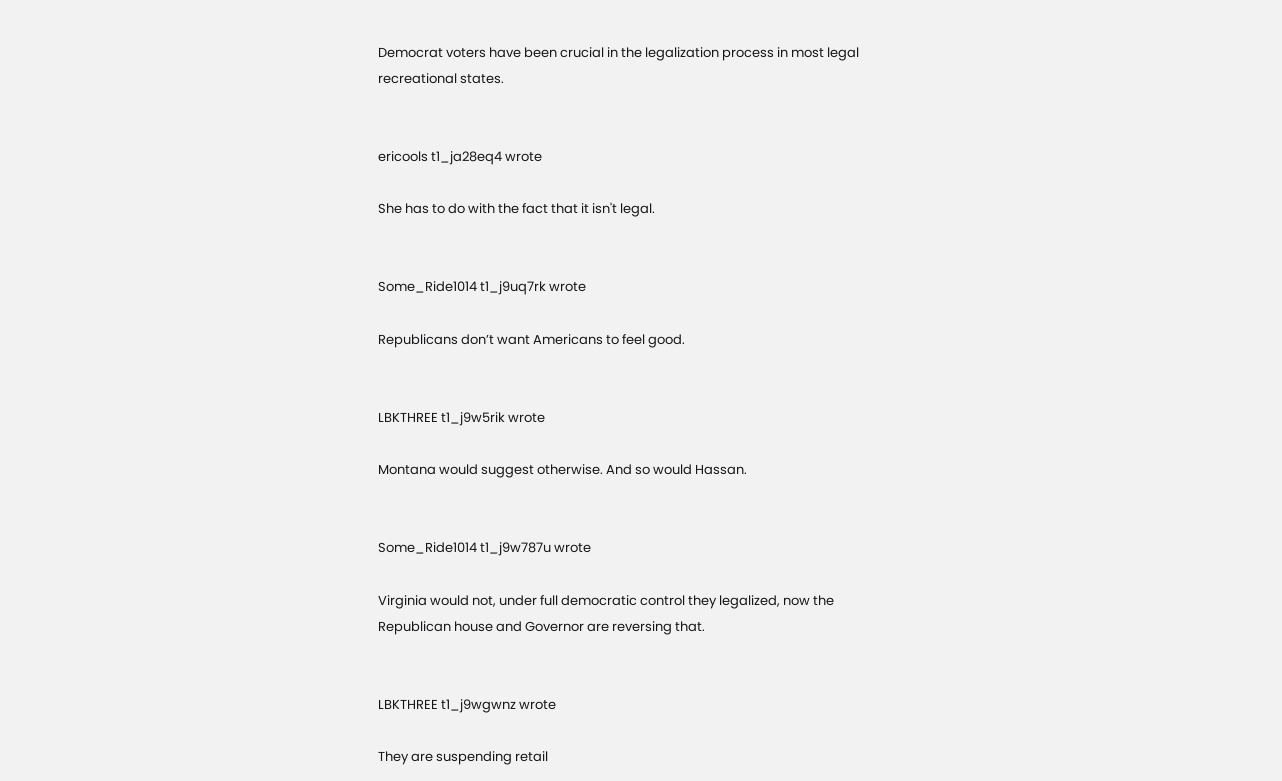Democrat voters have been crucial in the legalization process in most legal recreational states.


ericools t1_ja28eq4 wrote

She has to do with the fact that it isn't legal.


Some_Ride1014 t1_j9uq7rk wrote

Republicans don’t want Americans to feel good.


LBKTHREE t1_j9w5rik wrote

Montana would suggest otherwise. And so would Hassan.


Some_Ride1014 t1_j9w787u wrote

Virginia would not, under full democratic control they legalized, now the Republican house and Governor are reversing that.


LBKTHREE t1_j9wgwnz wrote

They are suspending retail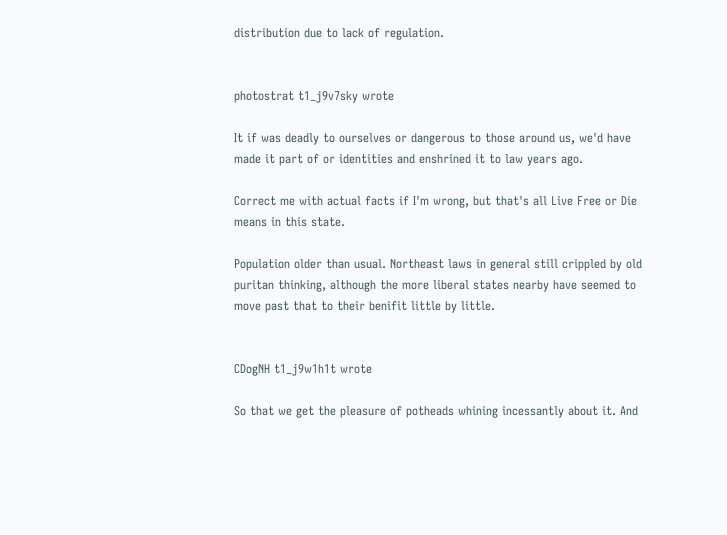distribution due to lack of regulation.


photostrat t1_j9v7sky wrote

It if was deadly to ourselves or dangerous to those around us, we'd have made it part of or identities and enshrined it to law years ago.

Correct me with actual facts if I'm wrong, but that's all Live Free or Die means in this state.

Population older than usual. Northeast laws in general still crippled by old puritan thinking, although the more liberal states nearby have seemed to move past that to their benifit little by little.


CDogNH t1_j9w1h1t wrote

So that we get the pleasure of potheads whining incessantly about it. And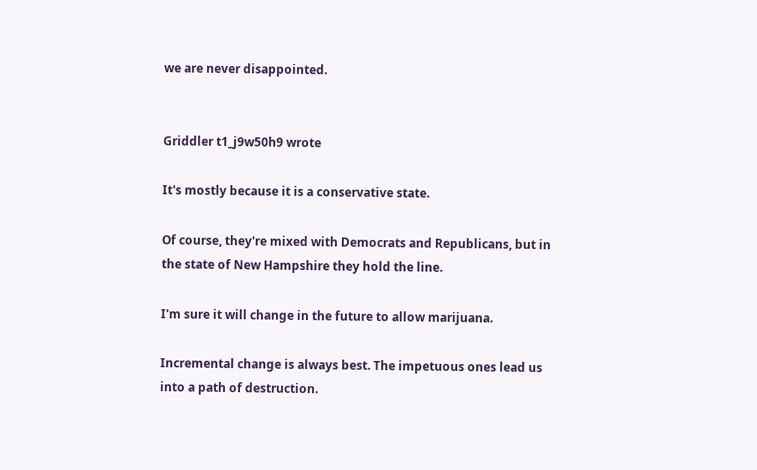we are never disappointed.


Griddler t1_j9w50h9 wrote

It's mostly because it is a conservative state.

Of course, they're mixed with Democrats and Republicans, but in the state of New Hampshire they hold the line.

I'm sure it will change in the future to allow marijuana.

Incremental change is always best. The impetuous ones lead us into a path of destruction.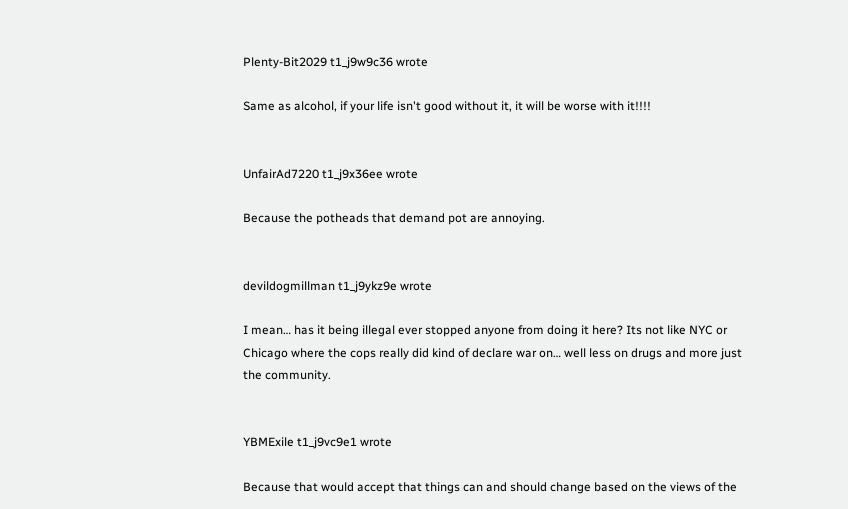Plenty-Bit2029 t1_j9w9c36 wrote

Same as alcohol, if your life isn't good without it, it will be worse with it!!!!


UnfairAd7220 t1_j9x36ee wrote

Because the potheads that demand pot are annoying.


devildogmillman t1_j9ykz9e wrote

I mean… has it being illegal ever stopped anyone from doing it here? Its not like NYC or Chicago where the cops really did kind of declare war on… well less on drugs and more just the community.


YBMExile t1_j9vc9e1 wrote

Because that would accept that things can and should change based on the views of the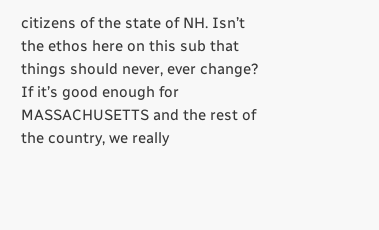citizens of the state of NH. Isn’t the ethos here on this sub that things should never, ever change? If it’s good enough for MASSACHUSETTS and the rest of the country, we really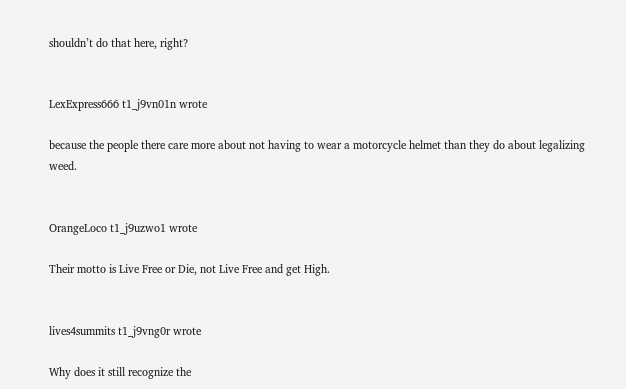shouldn’t do that here, right?


LexExpress666 t1_j9vn01n wrote

because the people there care more about not having to wear a motorcycle helmet than they do about legalizing weed.


OrangeLoco t1_j9uzwo1 wrote

Their motto is Live Free or Die, not Live Free and get High.


lives4summits t1_j9vng0r wrote

Why does it still recognize the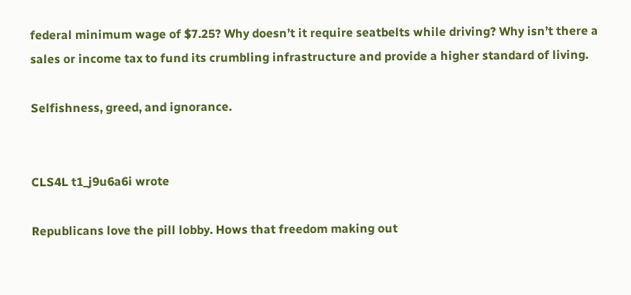federal minimum wage of $7.25? Why doesn’t it require seatbelts while driving? Why isn’t there a sales or income tax to fund its crumbling infrastructure and provide a higher standard of living.

Selfishness, greed, and ignorance.


CLS4L t1_j9u6a6i wrote

Republicans love the pill lobby. Hows that freedom making out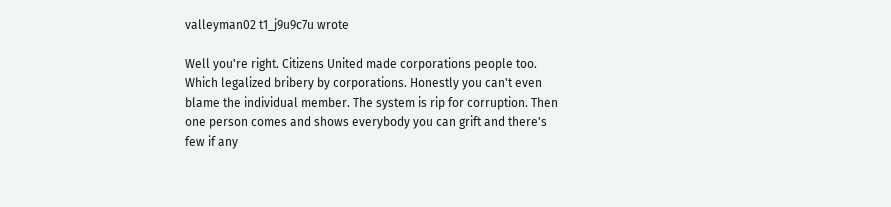valleyman02 t1_j9u9c7u wrote

Well you're right. Citizens United made corporations people too. Which legalized bribery by corporations. Honestly you can't even blame the individual member. The system is rip for corruption. Then one person comes and shows everybody you can grift and there's few if any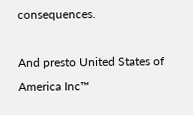consequences.

And presto United States of America Inc™